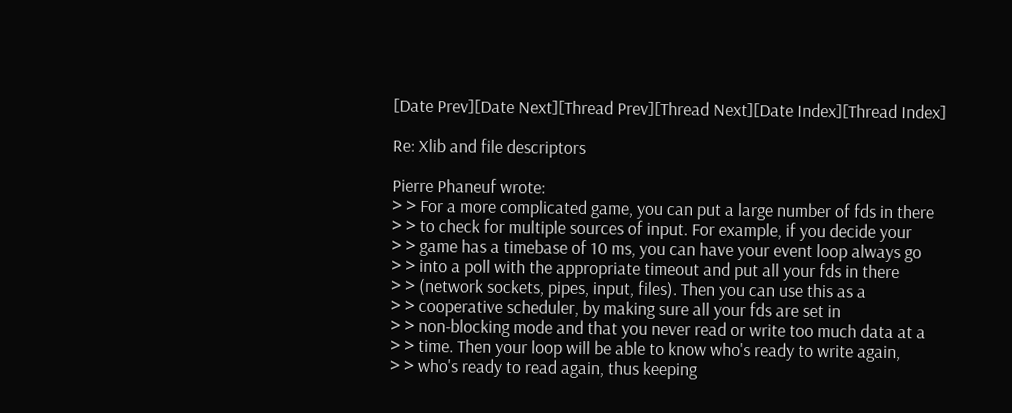[Date Prev][Date Next][Thread Prev][Thread Next][Date Index][Thread Index]

Re: Xlib and file descriptors

Pierre Phaneuf wrote:
> > For a more complicated game, you can put a large number of fds in there
> > to check for multiple sources of input. For example, if you decide your
> > game has a timebase of 10 ms, you can have your event loop always go
> > into a poll with the appropriate timeout and put all your fds in there
> > (network sockets, pipes, input, files). Then you can use this as a
> > cooperative scheduler, by making sure all your fds are set in
> > non-blocking mode and that you never read or write too much data at a
> > time. Then your loop will be able to know who's ready to write again,
> > who's ready to read again, thus keeping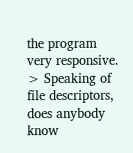the program very responsive.
> Speaking of file descriptors, does anybody know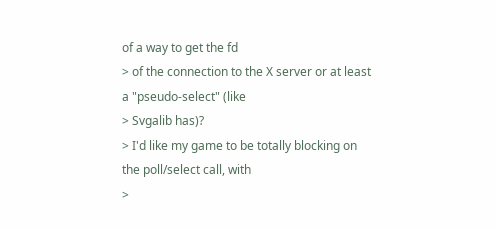of a way to get the fd
> of the connection to the X server or at least a "pseudo-select" (like
> Svgalib has)?
> I'd like my game to be totally blocking on the poll/select call, with
>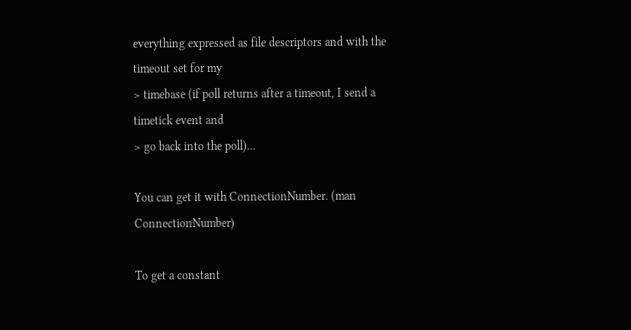everything expressed as file descriptors and with the timeout set for my
> timebase (if poll returns after a timeout, I send a timetick event and
> go back into the poll)...

You can get it with ConnectionNumber. (man ConnectionNumber)

To get a constant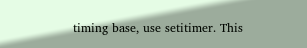timing base, use setitimer. This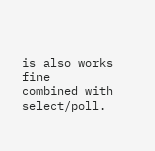is also works fine
combined with select/poll.